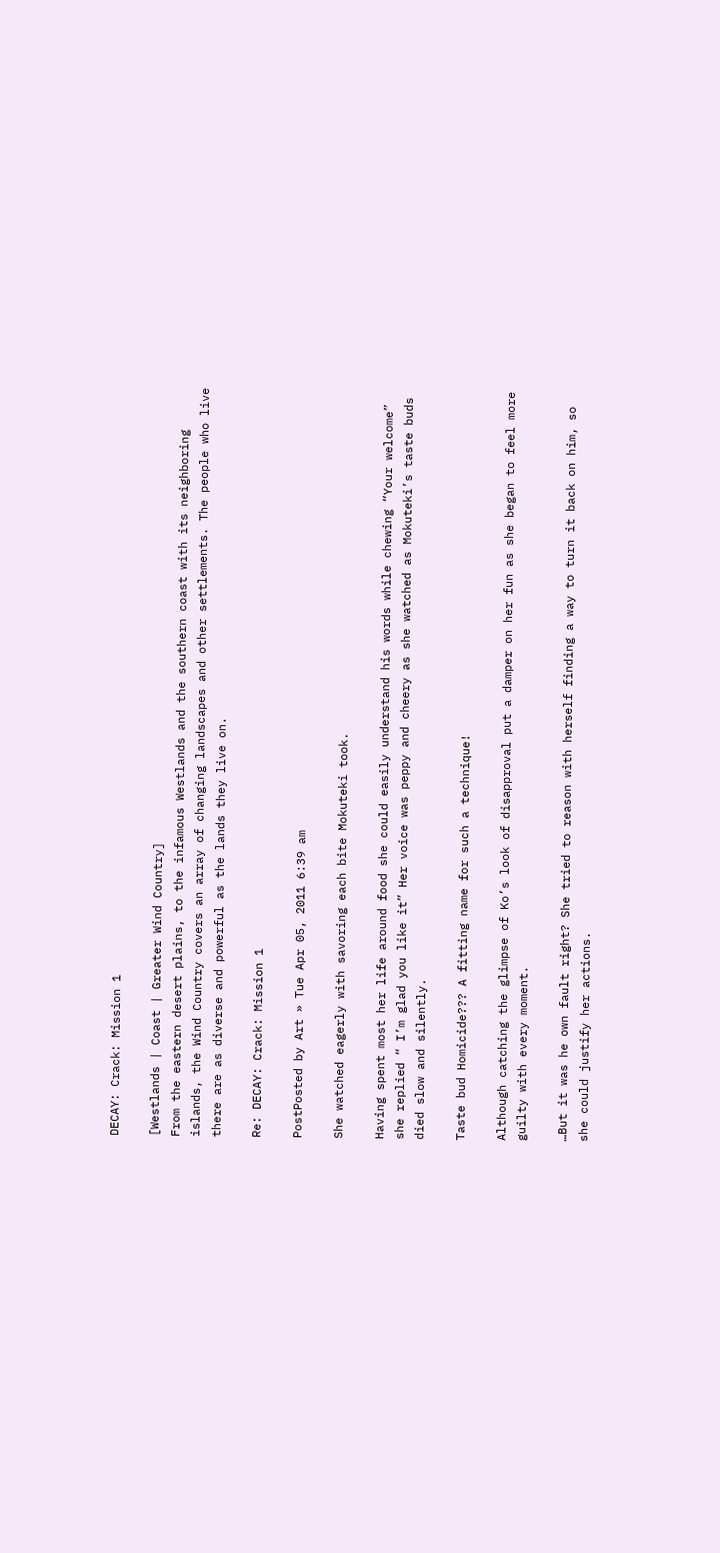DECAY: Crack: Mission 1

[Westlands | Coast | Greater Wind Country]
From the eastern desert plains, to the infamous Westlands and the southern coast with its neighboring islands, the Wind Country covers an array of changing landscapes and other settlements. The people who live there are as diverse and powerful as the lands they live on.

Re: DECAY: Crack: Mission 1

PostPosted by Art » Tue Apr 05, 2011 6:39 am

She watched eagerly with savoring each bite Mokuteki took.

Having spent most her life around food she could easily understand his words while chewing “Your welcome” she replied “ I’m glad you like it” Her voice was peppy and cheery as she watched as Mokuteki’s taste buds died slow and silently.

Taste bud Homicide??? A fitting name for such a technique!

Although catching the glimpse of Ko’s look of disapproval put a damper on her fun as she began to feel more guilty with every moment.

…But it was he own fault right? She tried to reason with herself finding a way to turn it back on him, so she could justify her actions.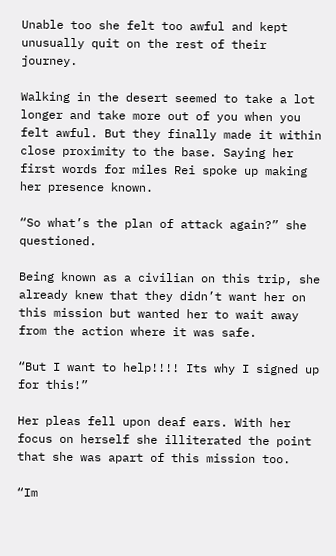Unable too she felt too awful and kept unusually quit on the rest of their journey.

Walking in the desert seemed to take a lot longer and take more out of you when you felt awful. But they finally made it within close proximity to the base. Saying her first words for miles Rei spoke up making her presence known.

“So what’s the plan of attack again?” she questioned.

Being known as a civilian on this trip, she already knew that they didn’t want her on this mission but wanted her to wait away from the action where it was safe.

“But I want to help!!!! Its why I signed up for this!”

Her pleas fell upon deaf ears. With her focus on herself she illiterated the point that she was apart of this mission too.

“Im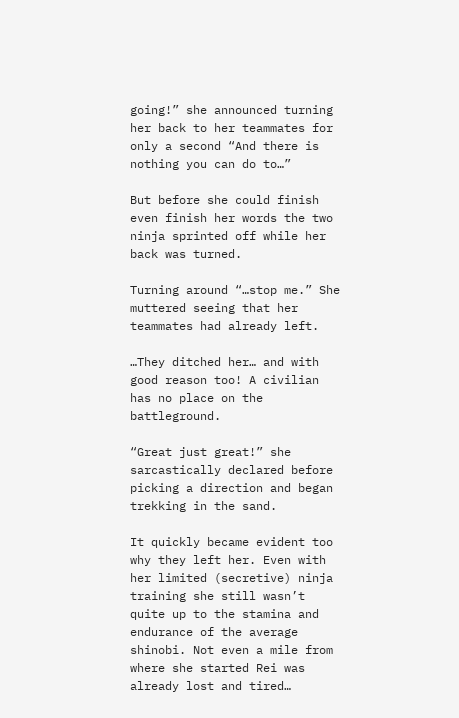going!” she announced turning her back to her teammates for only a second “And there is nothing you can do to…”

But before she could finish even finish her words the two ninja sprinted off while her back was turned.

Turning around “…stop me.” She muttered seeing that her teammates had already left.

…They ditched her… and with good reason too! A civilian has no place on the battleground.

“Great just great!” she sarcastically declared before picking a direction and began trekking in the sand.

It quickly became evident too why they left her. Even with her limited (secretive) ninja training she still wasn’t quite up to the stamina and endurance of the average shinobi. Not even a mile from where she started Rei was already lost and tired…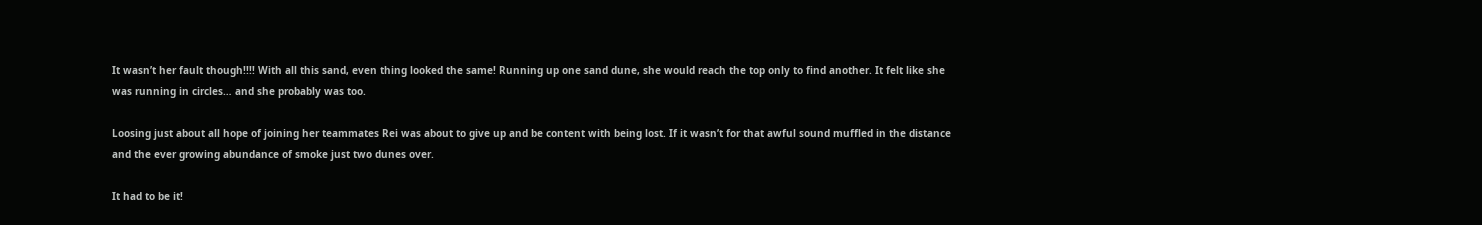It wasn’t her fault though!!!! With all this sand, even thing looked the same! Running up one sand dune, she would reach the top only to find another. It felt like she was running in circles… and she probably was too.

Loosing just about all hope of joining her teammates Rei was about to give up and be content with being lost. If it wasn’t for that awful sound muffled in the distance and the ever growing abundance of smoke just two dunes over.

It had to be it!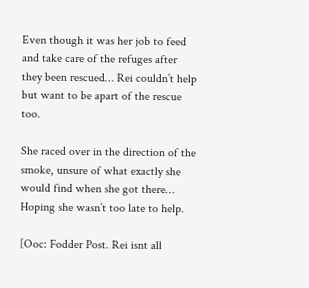Even though it was her job to feed and take care of the refuges after they been rescued… Rei couldn’t help but want to be apart of the rescue too.

She raced over in the direction of the smoke, unsure of what exactly she would find when she got there… Hoping she wasn’t too late to help.

[Ooc: Fodder Post. Rei isnt all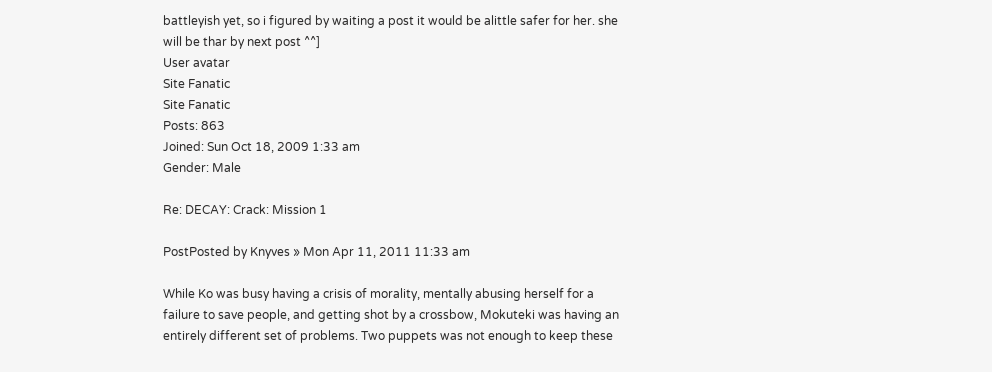battleyish yet, so i figured by waiting a post it would be alittle safer for her. she will be thar by next post ^^]
User avatar
Site Fanatic
Site Fanatic
Posts: 863
Joined: Sun Oct 18, 2009 1:33 am
Gender: Male

Re: DECAY: Crack: Mission 1

PostPosted by Knyves » Mon Apr 11, 2011 11:33 am

While Ko was busy having a crisis of morality, mentally abusing herself for a failure to save people, and getting shot by a crossbow, Mokuteki was having an entirely different set of problems. Two puppets was not enough to keep these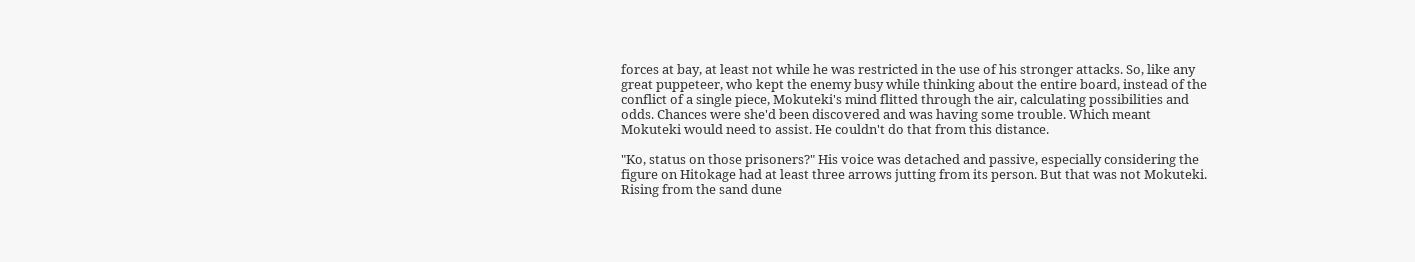forces at bay, at least not while he was restricted in the use of his stronger attacks. So, like any great puppeteer, who kept the enemy busy while thinking about the entire board, instead of the conflict of a single piece, Mokuteki's mind flitted through the air, calculating possibilities and odds. Chances were she'd been discovered and was having some trouble. Which meant Mokuteki would need to assist. He couldn't do that from this distance.

"Ko, status on those prisoners?" His voice was detached and passive, especially considering the figure on Hitokage had at least three arrows jutting from its person. But that was not Mokuteki. Rising from the sand dune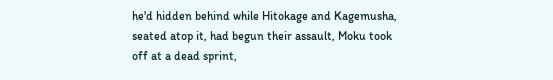he'd hidden behind while Hitokage and Kagemusha, seated atop it, had begun their assault, Moku took off at a dead sprint,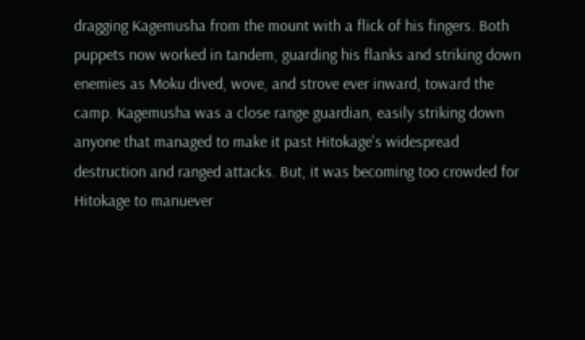dragging Kagemusha from the mount with a flick of his fingers. Both puppets now worked in tandem, guarding his flanks and striking down enemies as Moku dived, wove, and strove ever inward, toward the camp. Kagemusha was a close range guardian, easily striking down anyone that managed to make it past Hitokage's widespread destruction and ranged attacks. But, it was becoming too crowded for Hitokage to manuever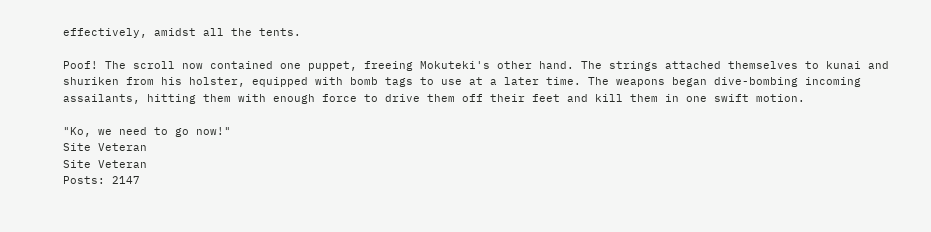effectively, amidst all the tents.

Poof! The scroll now contained one puppet, freeing Mokuteki's other hand. The strings attached themselves to kunai and shuriken from his holster, equipped with bomb tags to use at a later time. The weapons began dive-bombing incoming assailants, hitting them with enough force to drive them off their feet and kill them in one swift motion.

"Ko, we need to go now!"
Site Veteran
Site Veteran
Posts: 2147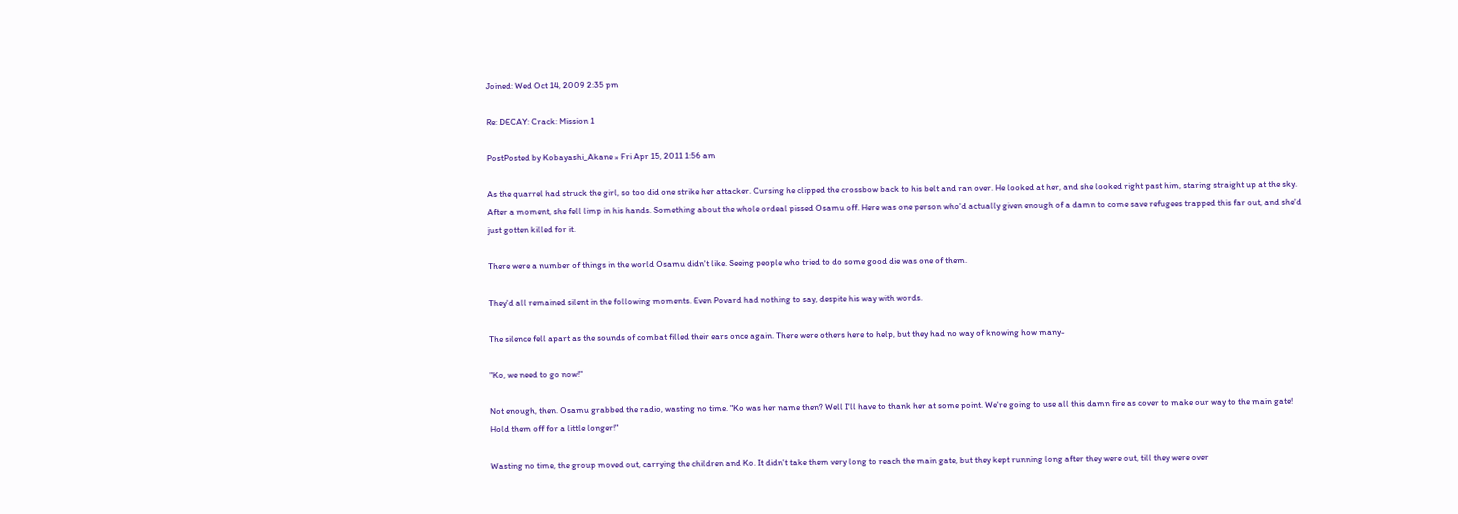Joined: Wed Oct 14, 2009 2:35 pm

Re: DECAY: Crack: Mission 1

PostPosted by Kobayashi_Akane » Fri Apr 15, 2011 1:56 am

As the quarrel had struck the girl, so too did one strike her attacker. Cursing he clipped the crossbow back to his belt and ran over. He looked at her, and she looked right past him, staring straight up at the sky. After a moment, she fell limp in his hands. Something about the whole ordeal pissed Osamu off. Here was one person who'd actually given enough of a damn to come save refugees trapped this far out, and she'd just gotten killed for it.

There were a number of things in the world Osamu didn't like. Seeing people who tried to do some good die was one of them.

They'd all remained silent in the following moments. Even Povard had nothing to say, despite his way with words.

The silence fell apart as the sounds of combat filled their ears once again. There were others here to help, but they had no way of knowing how many-

"Ko, we need to go now!"

Not enough, then. Osamu grabbed the radio, wasting no time. "Ko was her name then? Well I'll have to thank her at some point. We're going to use all this damn fire as cover to make our way to the main gate! Hold them off for a little longer!"

Wasting no time, the group moved out, carrying the children and Ko. It didn't take them very long to reach the main gate, but they kept running long after they were out, till they were over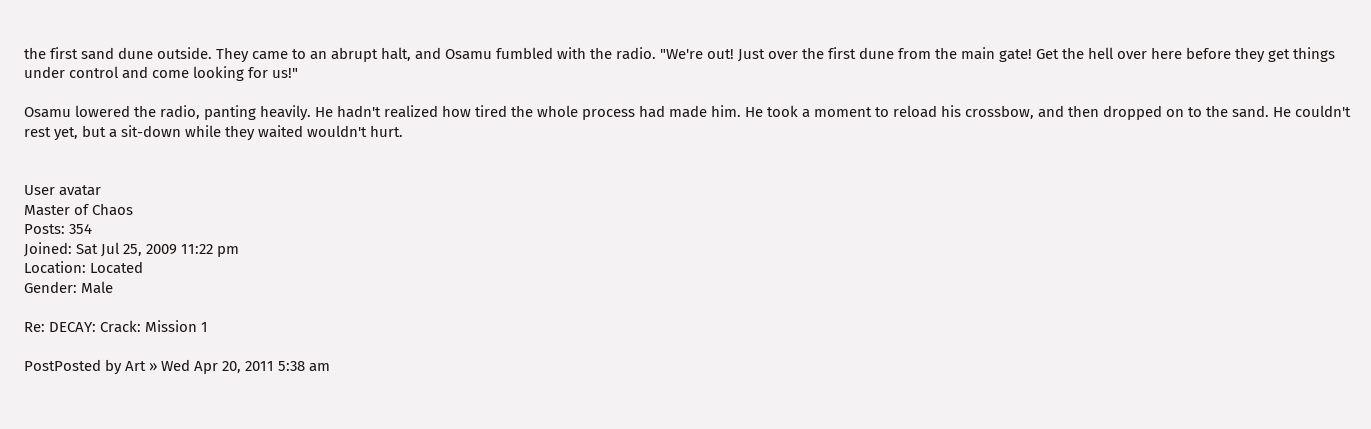the first sand dune outside. They came to an abrupt halt, and Osamu fumbled with the radio. "We're out! Just over the first dune from the main gate! Get the hell over here before they get things under control and come looking for us!"

Osamu lowered the radio, panting heavily. He hadn't realized how tired the whole process had made him. He took a moment to reload his crossbow, and then dropped on to the sand. He couldn't rest yet, but a sit-down while they waited wouldn't hurt.


User avatar
Master of Chaos
Posts: 354
Joined: Sat Jul 25, 2009 11:22 pm
Location: Located
Gender: Male

Re: DECAY: Crack: Mission 1

PostPosted by Art » Wed Apr 20, 2011 5:38 am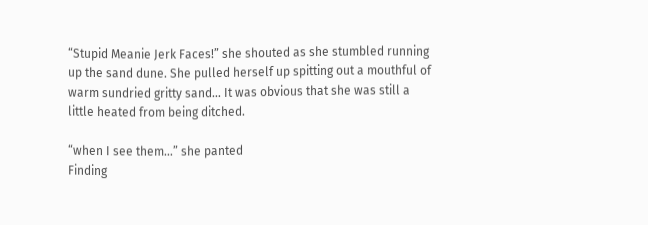“Stupid Meanie Jerk Faces!” she shouted as she stumbled running up the sand dune. She pulled herself up spitting out a mouthful of warm sundried gritty sand… It was obvious that she was still a little heated from being ditched.

“when I see them…” she panted
Finding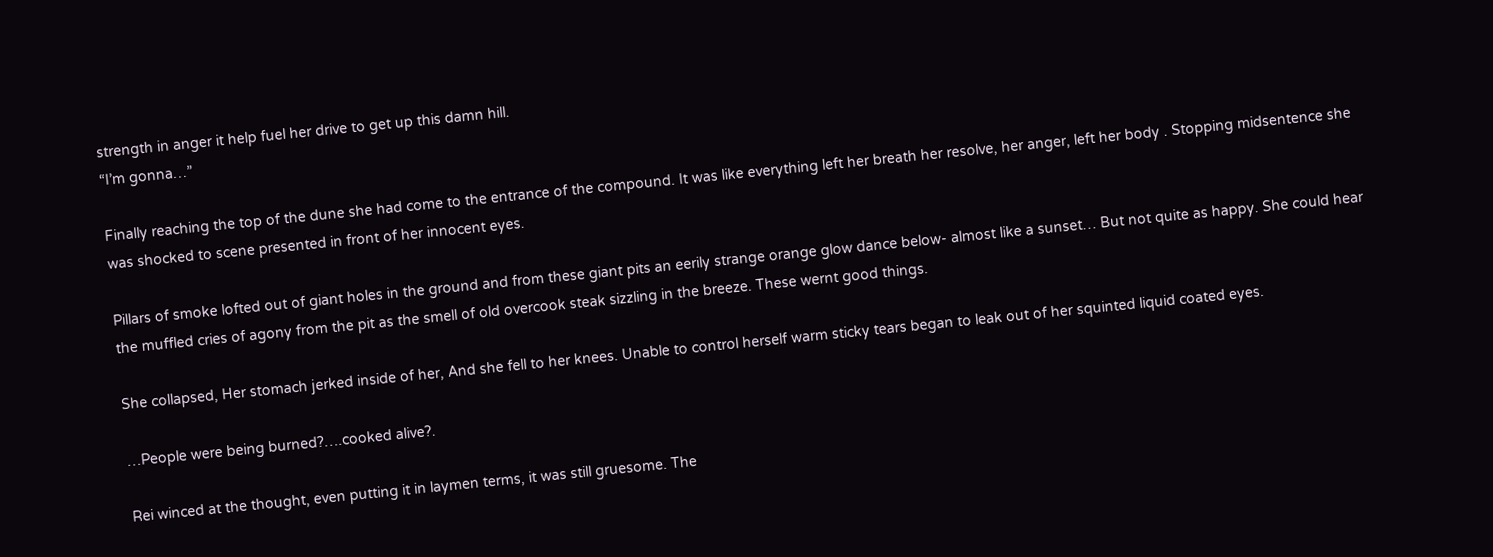strength in anger it help fuel her drive to get up this damn hill.
“I’m gonna…”

Finally reaching the top of the dune she had come to the entrance of the compound. It was like everything left her breath her resolve, her anger, left her body . Stopping midsentence she was shocked to scene presented in front of her innocent eyes.

Pillars of smoke lofted out of giant holes in the ground and from these giant pits an eerily strange orange glow dance below- almost like a sunset… But not quite as happy. She could hear the muffled cries of agony from the pit as the smell of old overcook steak sizzling in the breeze. These wernt good things.

She collapsed, Her stomach jerked inside of her, And she fell to her knees. Unable to control herself warm sticky tears began to leak out of her squinted liquid coated eyes.

…People were being burned?….cooked alive?.

Rei winced at the thought, even putting it in laymen terms, it was still gruesome. The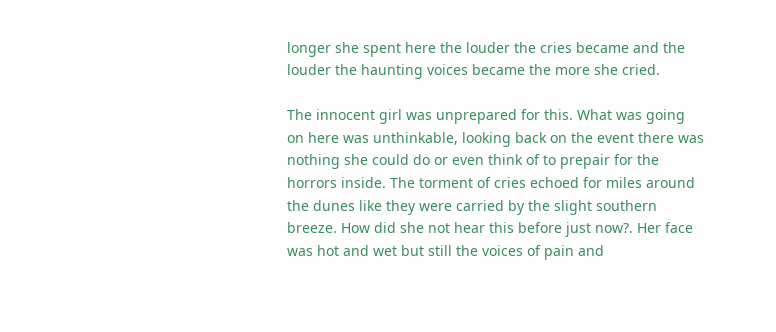longer she spent here the louder the cries became and the louder the haunting voices became the more she cried.

The innocent girl was unprepared for this. What was going on here was unthinkable, looking back on the event there was nothing she could do or even think of to prepair for the horrors inside. The torment of cries echoed for miles around the dunes like they were carried by the slight southern breeze. How did she not hear this before just now?. Her face was hot and wet but still the voices of pain and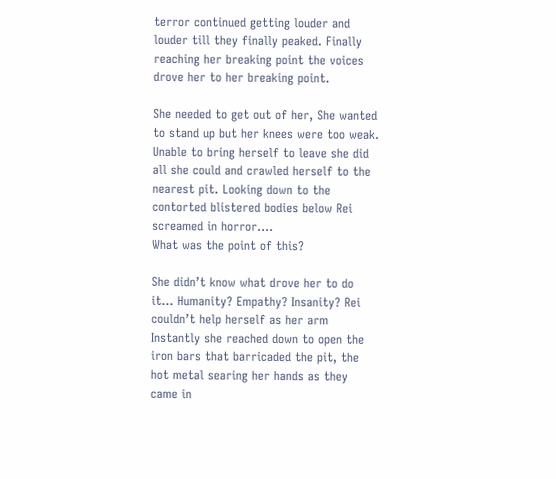terror continued getting louder and louder till they finally peaked. Finally reaching her breaking point the voices drove her to her breaking point.

She needed to get out of her, She wanted to stand up but her knees were too weak. Unable to bring herself to leave she did all she could and crawled herself to the nearest pit. Looking down to the contorted blistered bodies below Rei screamed in horror….
What was the point of this?

She didn’t know what drove her to do it… Humanity? Empathy? Insanity? Rei couldn’t help herself as her arm Instantly she reached down to open the iron bars that barricaded the pit, the hot metal searing her hands as they came in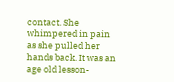contact. She whimpered in pain as she pulled her hands back. It was an age old lesson-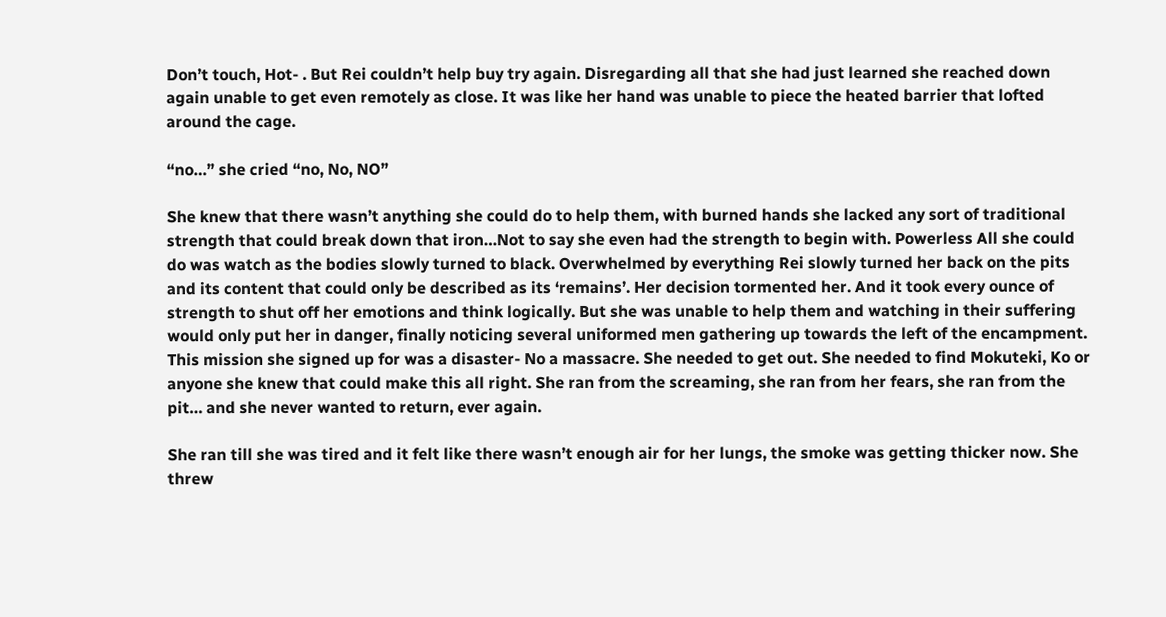Don’t touch, Hot- . But Rei couldn’t help buy try again. Disregarding all that she had just learned she reached down again unable to get even remotely as close. It was like her hand was unable to piece the heated barrier that lofted around the cage.

“no…” she cried “no, No, NO”

She knew that there wasn’t anything she could do to help them, with burned hands she lacked any sort of traditional strength that could break down that iron…Not to say she even had the strength to begin with. Powerless All she could do was watch as the bodies slowly turned to black. Overwhelmed by everything Rei slowly turned her back on the pits and its content that could only be described as its ‘remains’. Her decision tormented her. And it took every ounce of strength to shut off her emotions and think logically. But she was unable to help them and watching in their suffering would only put her in danger, finally noticing several uniformed men gathering up towards the left of the encampment. This mission she signed up for was a disaster- No a massacre. She needed to get out. She needed to find Mokuteki, Ko or anyone she knew that could make this all right. She ran from the screaming, she ran from her fears, she ran from the pit… and she never wanted to return, ever again.

She ran till she was tired and it felt like there wasn’t enough air for her lungs, the smoke was getting thicker now. She threw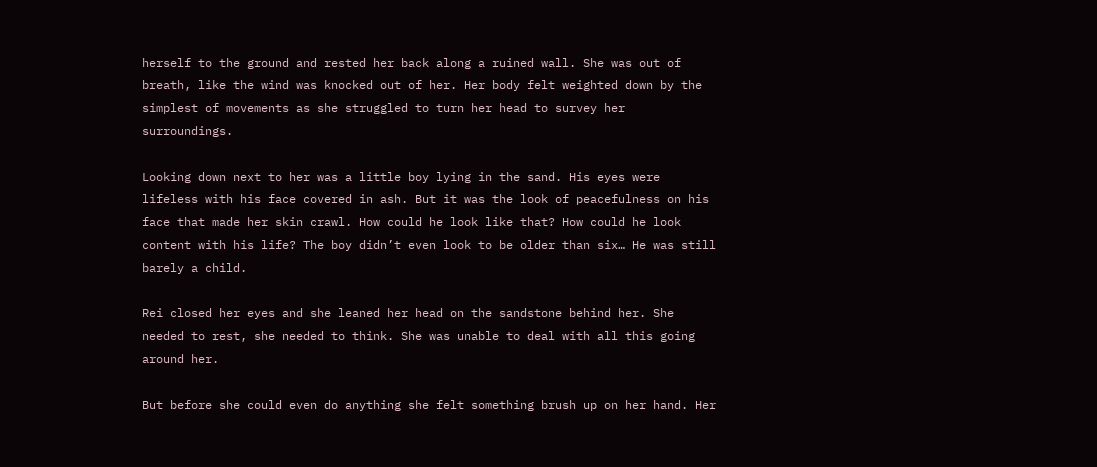herself to the ground and rested her back along a ruined wall. She was out of breath, like the wind was knocked out of her. Her body felt weighted down by the simplest of movements as she struggled to turn her head to survey her surroundings.

Looking down next to her was a little boy lying in the sand. His eyes were lifeless with his face covered in ash. But it was the look of peacefulness on his face that made her skin crawl. How could he look like that? How could he look content with his life? The boy didn’t even look to be older than six… He was still barely a child.

Rei closed her eyes and she leaned her head on the sandstone behind her. She needed to rest, she needed to think. She was unable to deal with all this going around her.

But before she could even do anything she felt something brush up on her hand. Her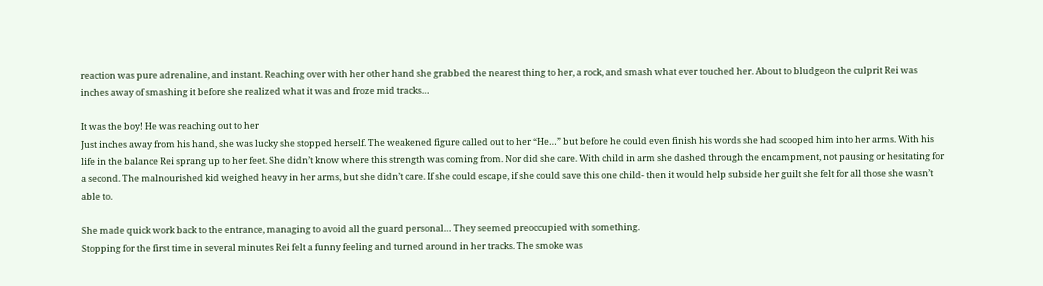reaction was pure adrenaline, and instant. Reaching over with her other hand she grabbed the nearest thing to her, a rock, and smash what ever touched her. About to bludgeon the culprit Rei was inches away of smashing it before she realized what it was and froze mid tracks…

It was the boy! He was reaching out to her
Just inches away from his hand, she was lucky she stopped herself. The weakened figure called out to her “He…” but before he could even finish his words she had scooped him into her arms. With his life in the balance Rei sprang up to her feet. She didn’t know where this strength was coming from. Nor did she care. With child in arm she dashed through the encampment, not pausing or hesitating for a second. The malnourished kid weighed heavy in her arms, but she didn’t care. If she could escape, if she could save this one child- then it would help subside her guilt she felt for all those she wasn’t able to.

She made quick work back to the entrance, managing to avoid all the guard personal… They seemed preoccupied with something.
Stopping for the first time in several minutes Rei felt a funny feeling and turned around in her tracks. The smoke was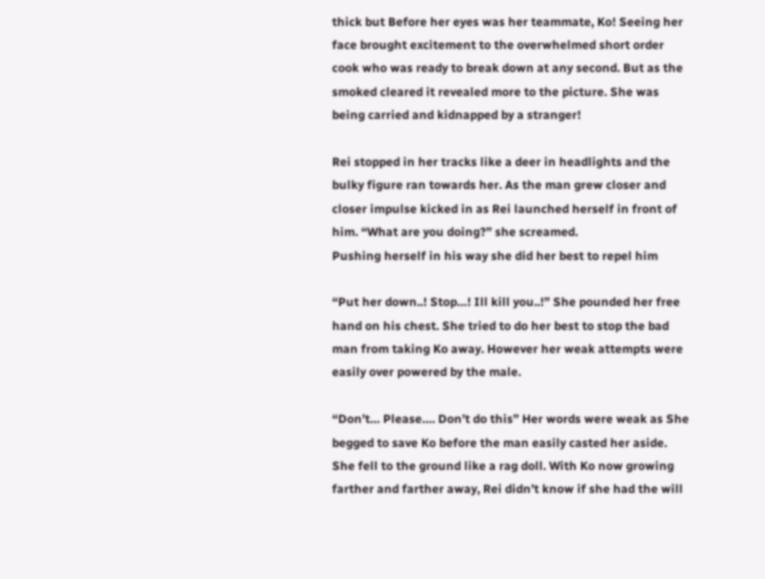thick but Before her eyes was her teammate, Ko! Seeing her face brought excitement to the overwhelmed short order cook who was ready to break down at any second. But as the smoked cleared it revealed more to the picture. She was being carried and kidnapped by a stranger!

Rei stopped in her tracks like a deer in headlights and the bulky figure ran towards her. As the man grew closer and closer impulse kicked in as Rei launched herself in front of him. “What are you doing?” she screamed.
Pushing herself in his way she did her best to repel him

“Put her down..! Stop…! Ill kill you..!” She pounded her free hand on his chest. She tried to do her best to stop the bad man from taking Ko away. However her weak attempts were easily over powered by the male.

“Don’t… Please…. Don’t do this” Her words were weak as She begged to save Ko before the man easily casted her aside. She fell to the ground like a rag doll. With Ko now growing farther and farther away, Rei didn’t know if she had the will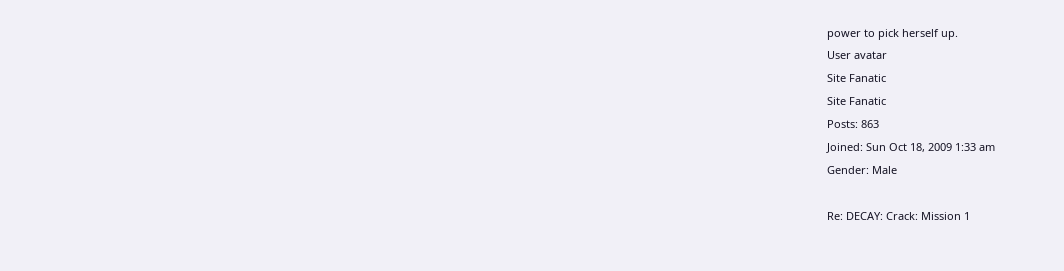power to pick herself up.
User avatar
Site Fanatic
Site Fanatic
Posts: 863
Joined: Sun Oct 18, 2009 1:33 am
Gender: Male

Re: DECAY: Crack: Mission 1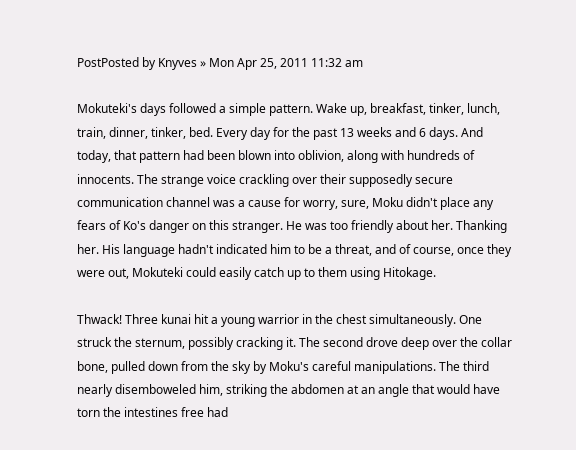PostPosted by Knyves » Mon Apr 25, 2011 11:32 am

Mokuteki's days followed a simple pattern. Wake up, breakfast, tinker, lunch, train, dinner, tinker, bed. Every day for the past 13 weeks and 6 days. And today, that pattern had been blown into oblivion, along with hundreds of innocents. The strange voice crackling over their supposedly secure communication channel was a cause for worry, sure, Moku didn't place any fears of Ko's danger on this stranger. He was too friendly about her. Thanking her. His language hadn't indicated him to be a threat, and of course, once they were out, Mokuteki could easily catch up to them using Hitokage.

Thwack! Three kunai hit a young warrior in the chest simultaneously. One struck the sternum, possibly cracking it. The second drove deep over the collar bone, pulled down from the sky by Moku's careful manipulations. The third nearly disemboweled him, striking the abdomen at an angle that would have torn the intestines free had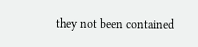they not been contained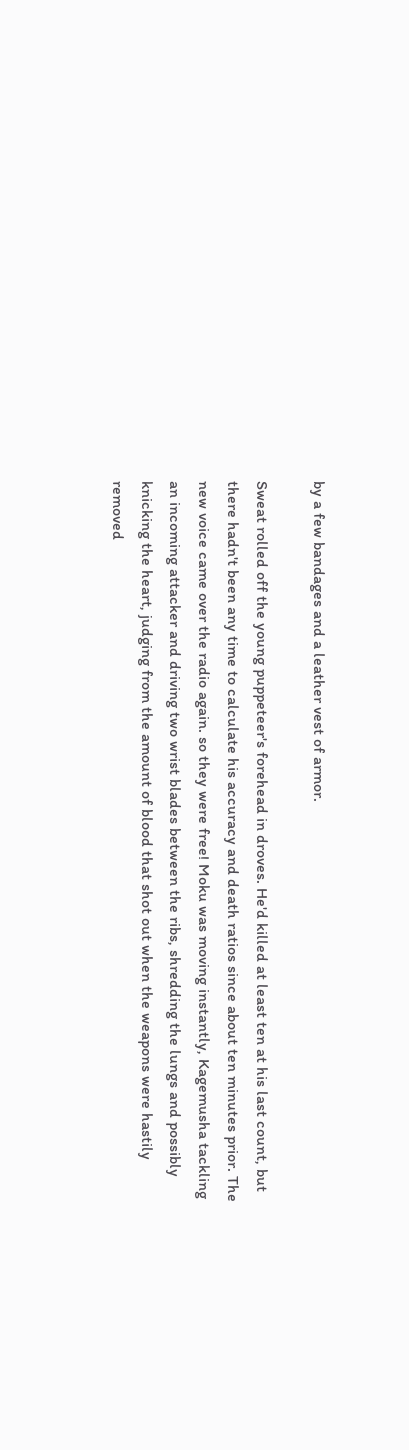by a few bandages and a leather vest of armor.

Sweat rolled off the young puppeteer's forehead in droves. He'd killed at least ten at his last count, but there hadn't been any time to calculate his accuracy and death ratios since about ten minutes prior. The new voice came over the radio again. so they were free! Moku was moving instantly, Kagemusha tackling an incoming attacker and driving two wrist blades between the ribs, shredding the lungs and possibly knicking the heart, judging from the amount of blood that shot out when the weapons were hastily removed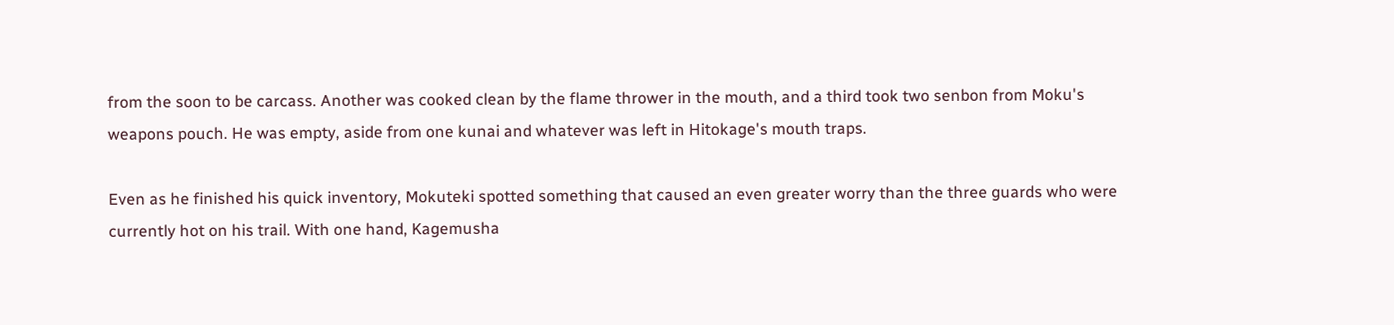from the soon to be carcass. Another was cooked clean by the flame thrower in the mouth, and a third took two senbon from Moku's weapons pouch. He was empty, aside from one kunai and whatever was left in Hitokage's mouth traps.

Even as he finished his quick inventory, Mokuteki spotted something that caused an even greater worry than the three guards who were currently hot on his trail. With one hand, Kagemusha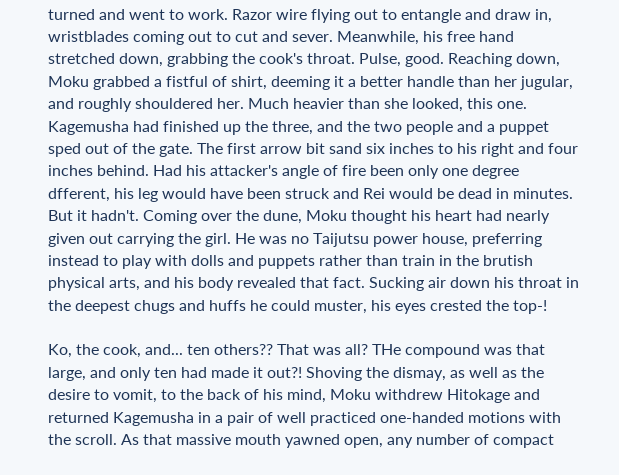turned and went to work. Razor wire flying out to entangle and draw in, wristblades coming out to cut and sever. Meanwhile, his free hand stretched down, grabbing the cook's throat. Pulse, good. Reaching down, Moku grabbed a fistful of shirt, deeming it a better handle than her jugular, and roughly shouldered her. Much heavier than she looked, this one. Kagemusha had finished up the three, and the two people and a puppet sped out of the gate. The first arrow bit sand six inches to his right and four inches behind. Had his attacker's angle of fire been only one degree dfferent, his leg would have been struck and Rei would be dead in minutes. But it hadn't. Coming over the dune, Moku thought his heart had nearly given out carrying the girl. He was no Taijutsu power house, preferring instead to play with dolls and puppets rather than train in the brutish physical arts, and his body revealed that fact. Sucking air down his throat in the deepest chugs and huffs he could muster, his eyes crested the top-!

Ko, the cook, and... ten others?? That was all? THe compound was that large, and only ten had made it out?! Shoving the dismay, as well as the desire to vomit, to the back of his mind, Moku withdrew Hitokage and returned Kagemusha in a pair of well practiced one-handed motions with the scroll. As that massive mouth yawned open, any number of compact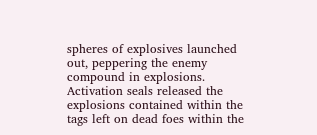spheres of explosives launched out, peppering the enemy compound in explosions. Activation seals released the explosions contained within the tags left on dead foes within the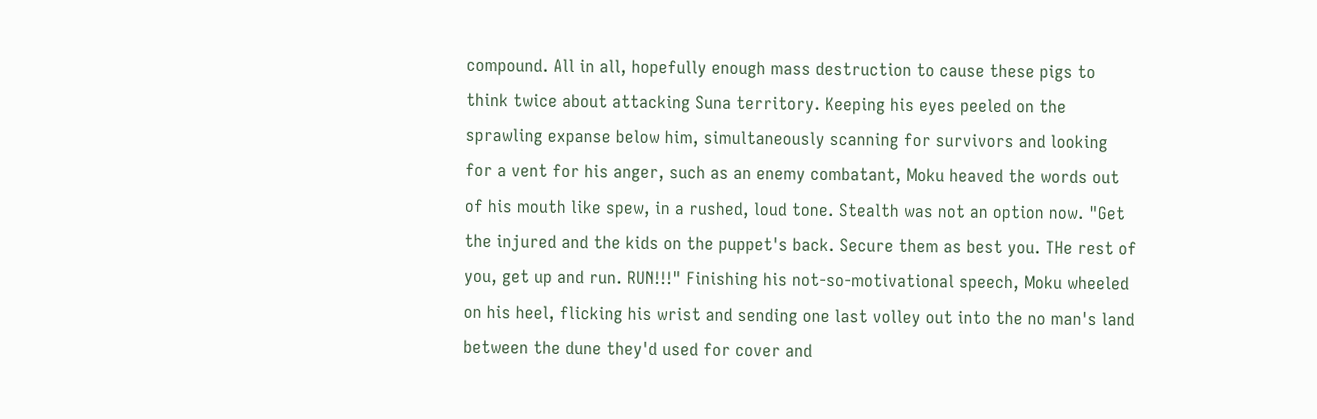compound. All in all, hopefully enough mass destruction to cause these pigs to think twice about attacking Suna territory. Keeping his eyes peeled on the sprawling expanse below him, simultaneously scanning for survivors and looking for a vent for his anger, such as an enemy combatant, Moku heaved the words out of his mouth like spew, in a rushed, loud tone. Stealth was not an option now. "Get the injured and the kids on the puppet's back. Secure them as best you. THe rest of you, get up and run. RUN!!!" Finishing his not-so-motivational speech, Moku wheeled on his heel, flicking his wrist and sending one last volley out into the no man's land between the dune they'd used for cover and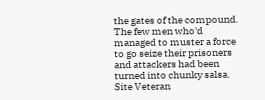the gates of the compound. The few men who'd managed to muster a force to go seize their prisoners and attackers had been turned into chunky salsa.
Site Veteran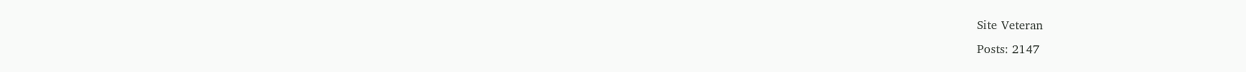Site Veteran
Posts: 2147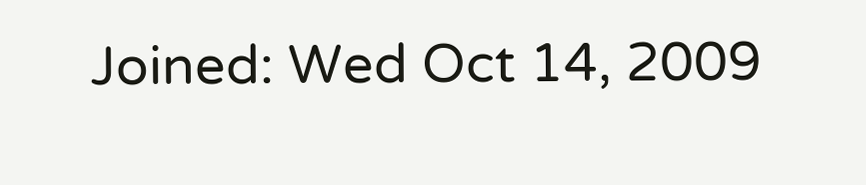Joined: Wed Oct 14, 2009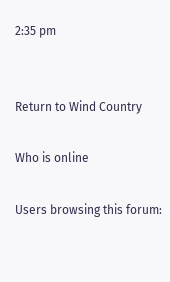2:35 pm


Return to Wind Country

Who is online

Users browsing this forum: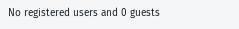No registered users and 0 guests